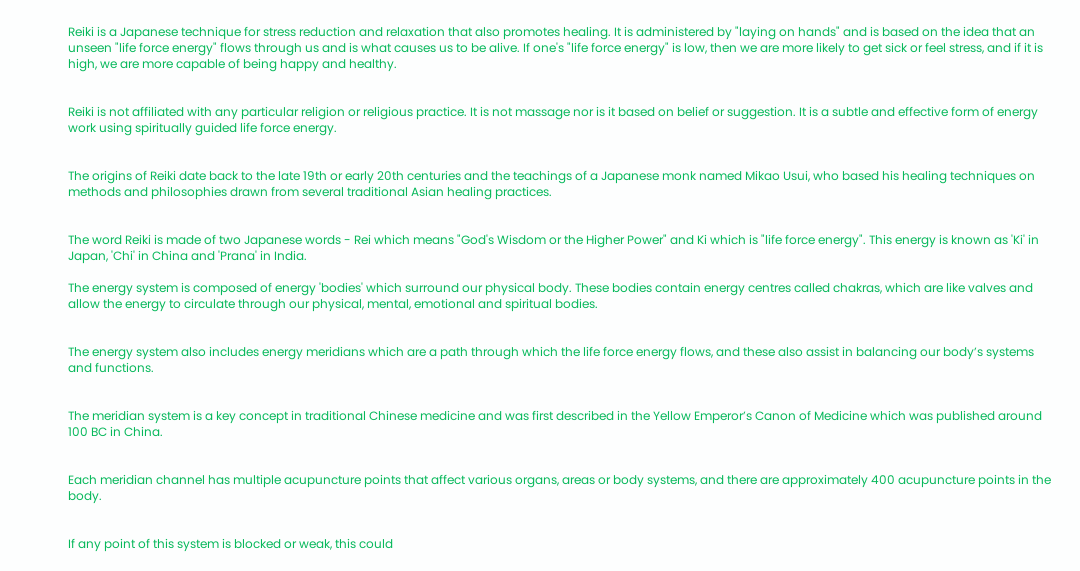Reiki is a Japanese technique for stress reduction and relaxation that also promotes healing. It is administered by "laying on hands" and is based on the idea that an unseen "life force energy" flows through us and is what causes us to be alive. If one's "life force energy" is low, then we are more likely to get sick or feel stress, and if it is high, we are more capable of being happy and healthy.


Reiki is not affiliated with any particular religion or religious practice. It is not massage nor is it based on belief or suggestion. It is a subtle and effective form of energy work using spiritually guided life force energy.


The origins of Reiki date back to the late 19th or early 20th centuries and the teachings of a Japanese monk named Mikao Usui, who based his healing techniques on methods and philosophies drawn from several traditional Asian healing practices.


The word Reiki is made of two Japanese words - Rei which means "God's Wisdom or the Higher Power" and Ki which is "life force energy". This energy is known as 'Ki' in Japan, 'Chi' in China and 'Prana' in India.

The energy system is composed of energy 'bodies' which surround our physical body. These bodies contain energy centres called chakras, which are like valves and allow the energy to circulate through our physical, mental, emotional and spiritual bodies.


The energy system also includes energy meridians which are a path through which the life force energy flows, and these also assist in balancing our body’s systems and functions.


The meridian system is a key concept in traditional Chinese medicine and was first described in the Yellow Emperor’s Canon of Medicine which was published around 100 BC in China.


Each meridian channel has multiple acupuncture points that affect various organs, areas or body systems, and there are approximately 400 acupuncture points in the body.


If any point of this system is blocked or weak, this could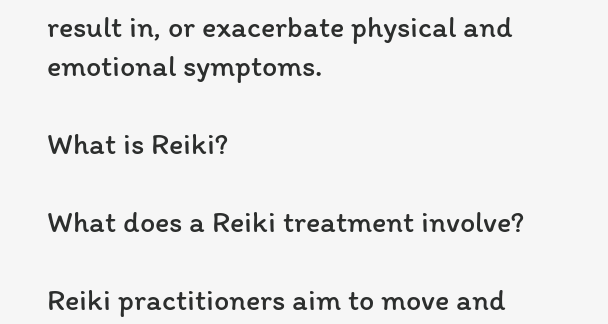result in, or exacerbate physical and emotional symptoms.

What is Reiki?

What does a Reiki treatment involve?

Reiki practitioners aim to move and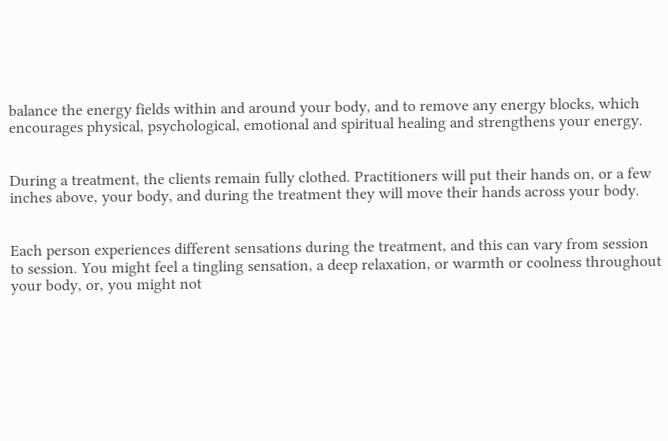balance the energy fields within and around your body, and to remove any energy blocks, which encourages physical, psychological, emotional and spiritual healing and strengthens your energy.


During a treatment, the clients remain fully clothed. Practitioners will put their hands on, or a few inches above, your body, and during the treatment they will move their hands across your body.


Each person experiences different sensations during the treatment, and this can vary from session to session. You might feel a tingling sensation, a deep relaxation, or warmth or coolness throughout your body, or, you might not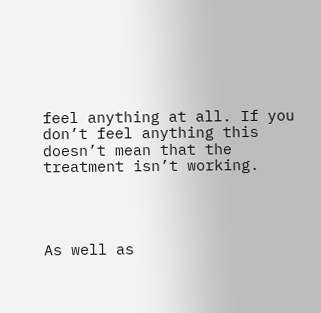feel anything at all. If you don’t feel anything this doesn’t mean that the treatment isn’t working.




As well as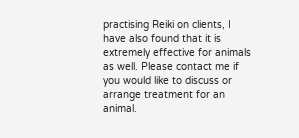practising Reiki on clients, I have also found that it is extremely effective for animals as well. Please contact me if you would like to discuss or arrange treatment for an animal.